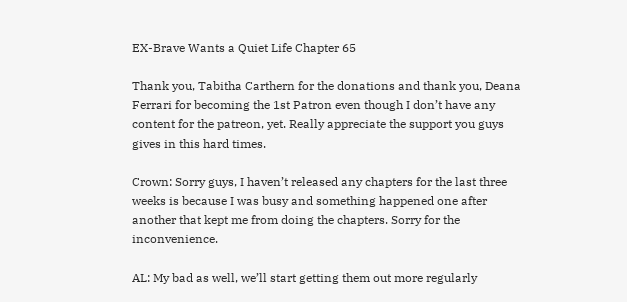EX-Brave Wants a Quiet Life Chapter 65

Thank you, Tabitha Carthern for the donations and thank you, Deana Ferrari for becoming the 1st Patron even though I don’t have any content for the patreon, yet. Really appreciate the support you guys gives in this hard times.

Crown: Sorry guys, I haven’t released any chapters for the last three weeks is because I was busy and something happened one after another that kept me from doing the chapters. Sorry for the inconvenience.

AL: My bad as well, we’ll start getting them out more regularly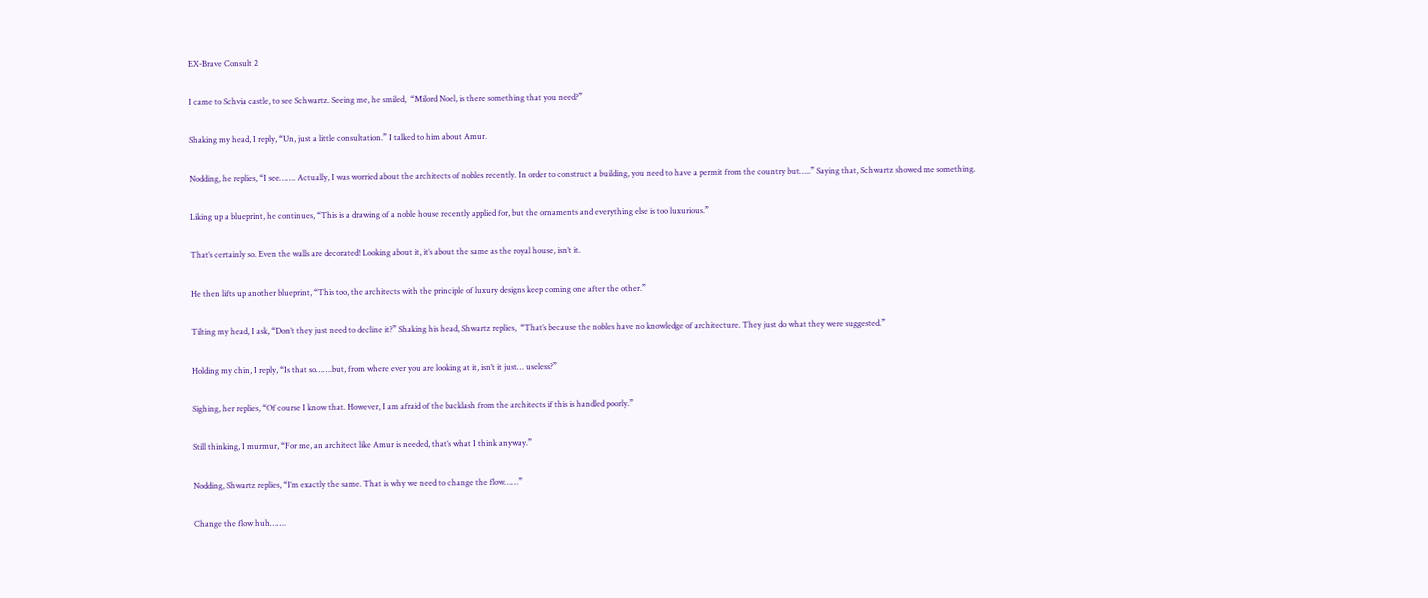EX-Brave Consult 2

I came to Schvia castle, to see Schwartz. Seeing me, he smiled,  “Milord Noel, is there something that you need?”

Shaking my head, I reply, “Un, just a little consultation.” I talked to him about Amur.

Nodding, he replies, “I see……. Actually, I was worried about the architects of nobles recently. In order to construct a building, you need to have a permit from the country but…..” Saying that, Schwartz showed me something.

Liking up a blueprint, he continues, “This is a drawing of a noble house recently applied for, but the ornaments and everything else is too luxurious.”

That’s certainly so. Even the walls are decorated! Looking about it, it’s about the same as the royal house, isn’t it.

He then lifts up another blueprint, “This too, the architects with the principle of luxury designs keep coming one after the other.”

Tilting my head, I ask, “Don’t they just need to decline it?” Shaking his head, Shwartz replies,  “That’s because the nobles have no knowledge of architecture. They just do what they were suggested.”

Holding my chin, I reply, “Is that so…….but, from where ever you are looking at it, isn’t it just… useless?”

Sighing, her replies, “Of course I know that. However, I am afraid of the backlash from the architects if this is handled poorly.”

Still thinking, I murmur, “For me, an architect like Amur is needed, that’s what I think anyway.”

Nodding, Shwartz replies, “I’m exactly the same. That is why we need to change the flow……”

Change the flow huh…….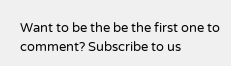Want to be the be the first one to comment? Subscribe to us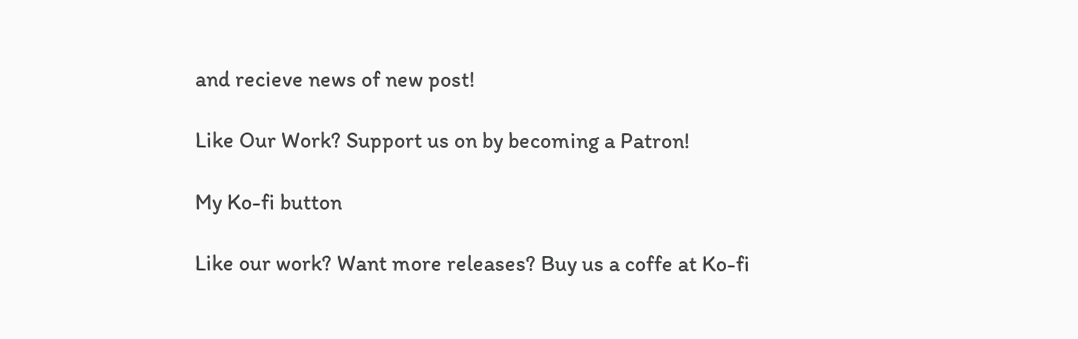and recieve news of new post!

Like Our Work? Support us on by becoming a Patron!

My Ko-fi button

Like our work? Want more releases? Buy us a coffe at Ko-fi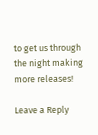to get us through the night making more releases!

Leave a Reply